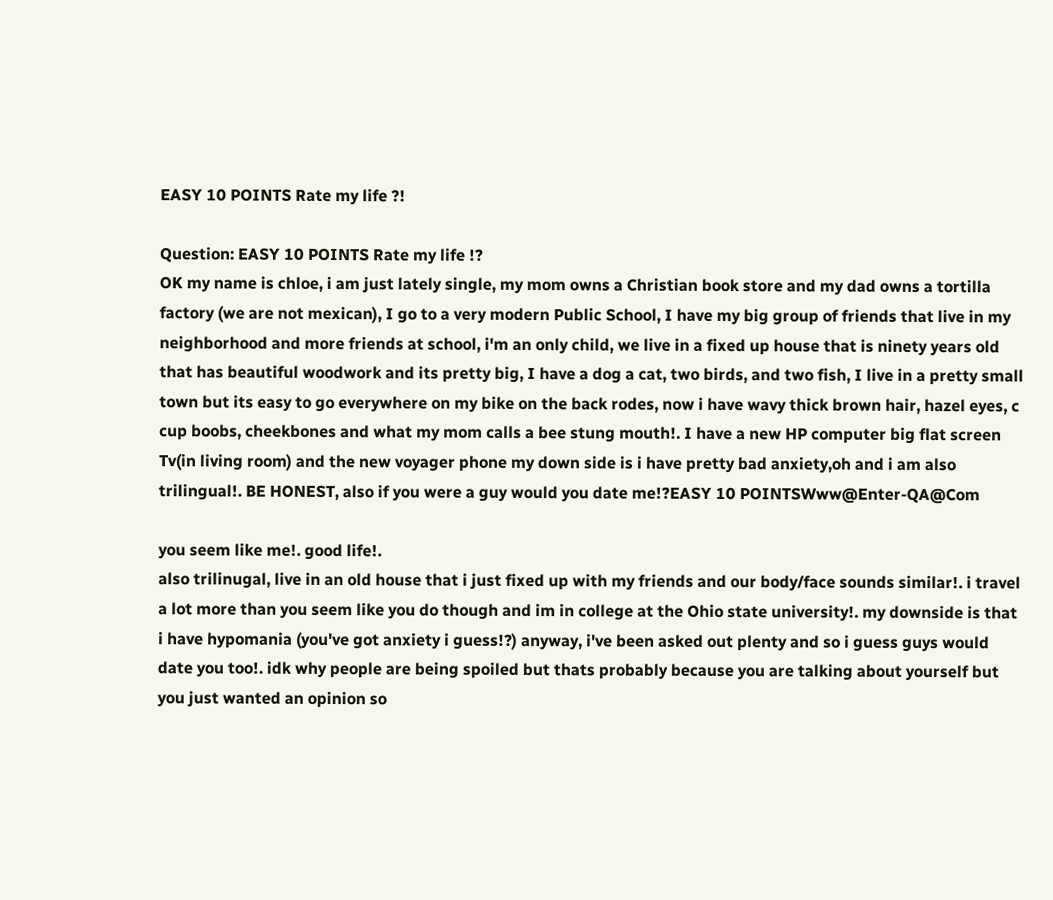EASY 10 POINTS Rate my life ?!

Question: EASY 10 POINTS Rate my life !?
OK my name is chloe, i am just lately single, my mom owns a Christian book store and my dad owns a tortilla factory (we are not mexican), I go to a very modern Public School, I have my big group of friends that live in my neighborhood and more friends at school, i'm an only child, we live in a fixed up house that is ninety years old that has beautiful woodwork and its pretty big, I have a dog a cat, two birds, and two fish, I live in a pretty small town but its easy to go everywhere on my bike on the back rodes, now i have wavy thick brown hair, hazel eyes, c cup boobs, cheekbones and what my mom calls a bee stung mouth!. I have a new HP computer big flat screen Tv(in living room) and the new voyager phone my down side is i have pretty bad anxiety,oh and i am also trilingual!. BE HONEST, also if you were a guy would you date me!?EASY 10 POINTSWww@Enter-QA@Com

you seem like me!. good life!.
also trilinugal, live in an old house that i just fixed up with my friends and our body/face sounds similar!. i travel a lot more than you seem like you do though and im in college at the Ohio state university!. my downside is that i have hypomania (you've got anxiety i guess!?) anyway, i've been asked out plenty and so i guess guys would date you too!. idk why people are being spoiled but thats probably because you are talking about yourself but you just wanted an opinion so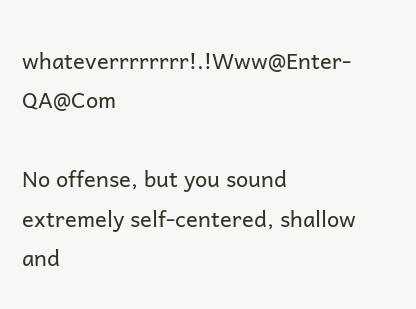whateverrrrrrrr!.!Www@Enter-QA@Com

No offense, but you sound extremely self-centered, shallow and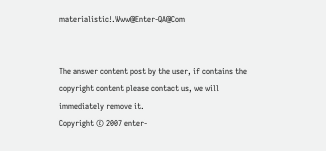materialistic!.Www@Enter-QA@Com


The answer content post by the user, if contains the copyright content please contact us, we will immediately remove it.
Copyright © 2007 enter-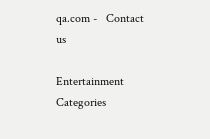qa.com -   Contact us

Entertainment Categories